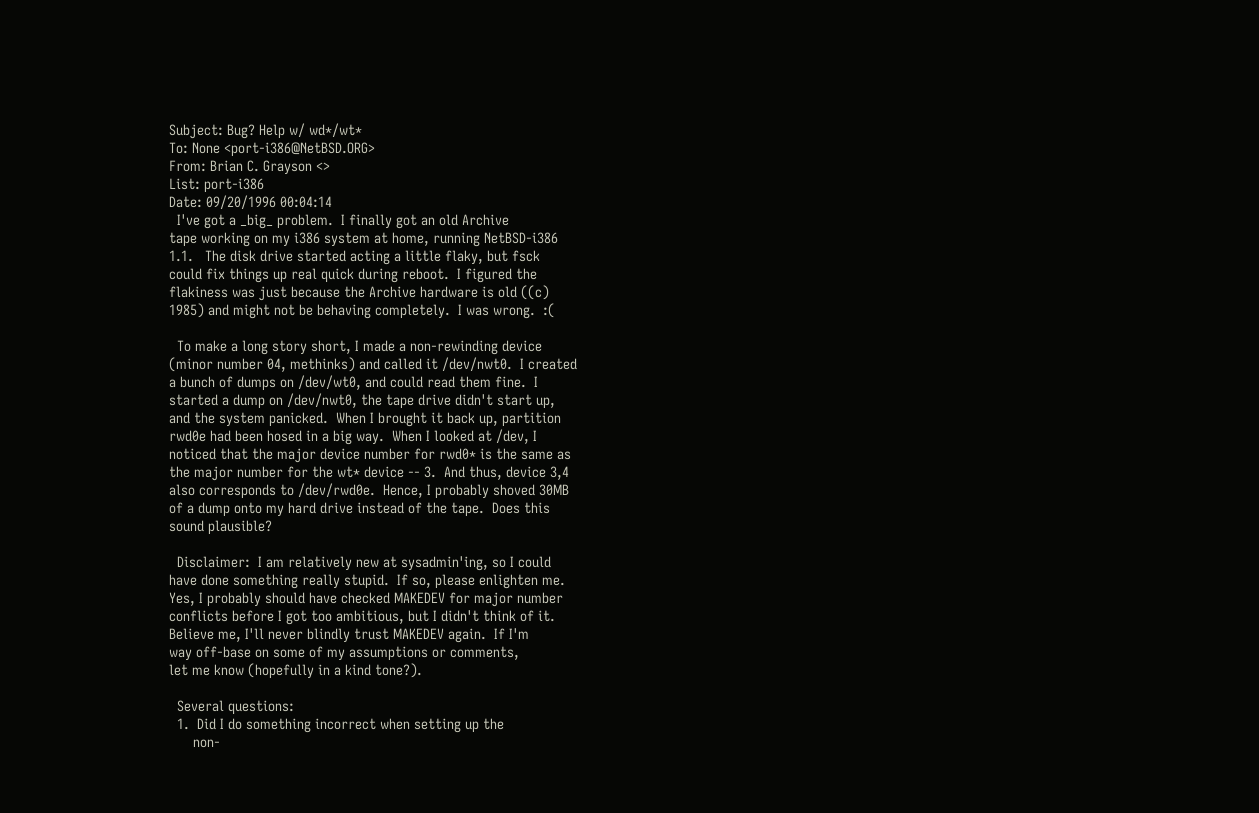Subject: Bug? Help w/ wd*/wt*
To: None <port-i386@NetBSD.ORG>
From: Brian C. Grayson <>
List: port-i386
Date: 09/20/1996 00:04:14
  I've got a _big_ problem.  I finally got an old Archive
tape working on my i386 system at home, running NetBSD-i386
1.1.   The disk drive started acting a little flaky, but fsck
could fix things up real quick during reboot.  I figured the
flakiness was just because the Archive hardware is old ((c)
1985) and might not be behaving completely.  I was wrong.  :(

  To make a long story short, I made a non-rewinding device
(minor number 04, methinks) and called it /dev/nwt0.  I created
a bunch of dumps on /dev/wt0, and could read them fine.  I
started a dump on /dev/nwt0, the tape drive didn't start up,
and the system panicked.  When I brought it back up, partition
rwd0e had been hosed in a big way.  When I looked at /dev, I
noticed that the major device number for rwd0* is the same as
the major number for the wt* device -- 3.  And thus, device 3,4
also corresponds to /dev/rwd0e.  Hence, I probably shoved 30MB
of a dump onto my hard drive instead of the tape.  Does this
sound plausible?

  Disclaimer:  I am relatively new at sysadmin'ing, so I could
have done something really stupid.  If so, please enlighten me.
Yes, I probably should have checked MAKEDEV for major number
conflicts before I got too ambitious, but I didn't think of it.
Believe me, I'll never blindly trust MAKEDEV again.  If I'm
way off-base on some of my assumptions or comments,
let me know (hopefully in a kind tone?).

  Several questions:
  1.  Did I do something incorrect when setting up the
      non-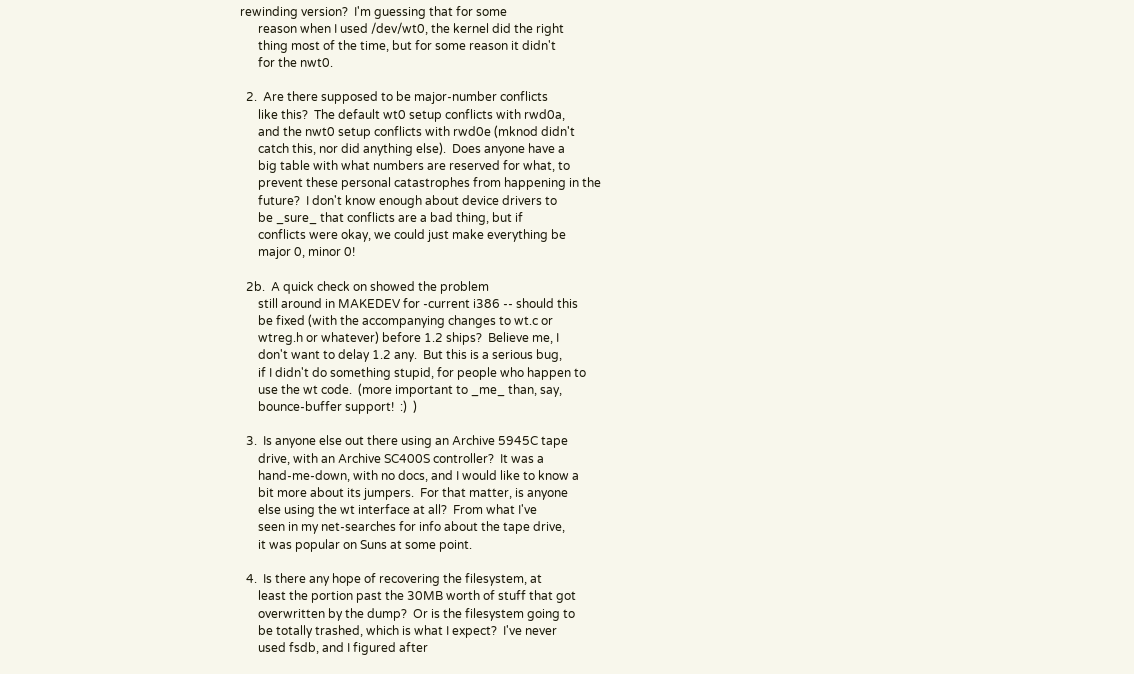rewinding version?  I'm guessing that for some
      reason when I used /dev/wt0, the kernel did the right
      thing most of the time, but for some reason it didn't
      for the nwt0.

  2.  Are there supposed to be major-number conflicts
      like this?  The default wt0 setup conflicts with rwd0a,
      and the nwt0 setup conflicts with rwd0e (mknod didn't
      catch this, nor did anything else).  Does anyone have a
      big table with what numbers are reserved for what, to
      prevent these personal catastrophes from happening in the
      future?  I don't know enough about device drivers to
      be _sure_ that conflicts are a bad thing, but if
      conflicts were okay, we could just make everything be
      major 0, minor 0!

  2b.  A quick check on showed the problem
      still around in MAKEDEV for -current i386 -- should this
      be fixed (with the accompanying changes to wt.c or
      wtreg.h or whatever) before 1.2 ships?  Believe me, I
      don't want to delay 1.2 any.  But this is a serious bug,
      if I didn't do something stupid, for people who happen to
      use the wt code.  (more important to _me_ than, say,
      bounce-buffer support!  :)  )

  3.  Is anyone else out there using an Archive 5945C tape
      drive, with an Archive SC400S controller?  It was a
      hand-me-down, with no docs, and I would like to know a
      bit more about its jumpers.  For that matter, is anyone
      else using the wt interface at all?  From what I've
      seen in my net-searches for info about the tape drive,
      it was popular on Suns at some point.

  4.  Is there any hope of recovering the filesystem, at
      least the portion past the 30MB worth of stuff that got
      overwritten by the dump?  Or is the filesystem going to
      be totally trashed, which is what I expect?  I've never
      used fsdb, and I figured after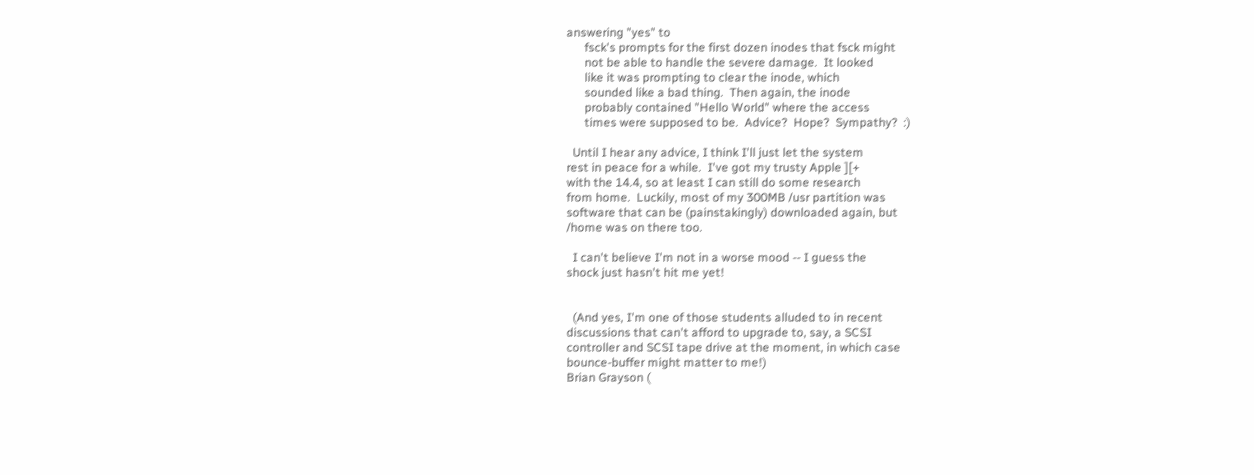answering "yes" to
      fsck's prompts for the first dozen inodes that fsck might
      not be able to handle the severe damage.  It looked
      like it was prompting to clear the inode, which
      sounded like a bad thing.  Then again, the inode
      probably contained "Hello World" where the access
      times were supposed to be.  Advice?  Hope?  Sympathy?  :)

  Until I hear any advice, I think I'll just let the system
rest in peace for a while.  I've got my trusty Apple ][+
with the 14.4, so at least I can still do some research
from home.  Luckily, most of my 300MB /usr partition was
software that can be (painstakingly) downloaded again, but
/home was on there too.

  I can't believe I'm not in a worse mood -- I guess the
shock just hasn't hit me yet!


  (And yes, I'm one of those students alluded to in recent
discussions that can't afford to upgrade to, say, a SCSI
controller and SCSI tape drive at the moment, in which case
bounce-buffer might matter to me!)
Brian Grayson (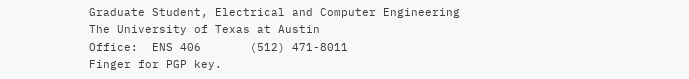Graduate Student, Electrical and Computer Engineering
The University of Texas at Austin
Office:  ENS 406       (512) 471-8011
Finger for PGP key.